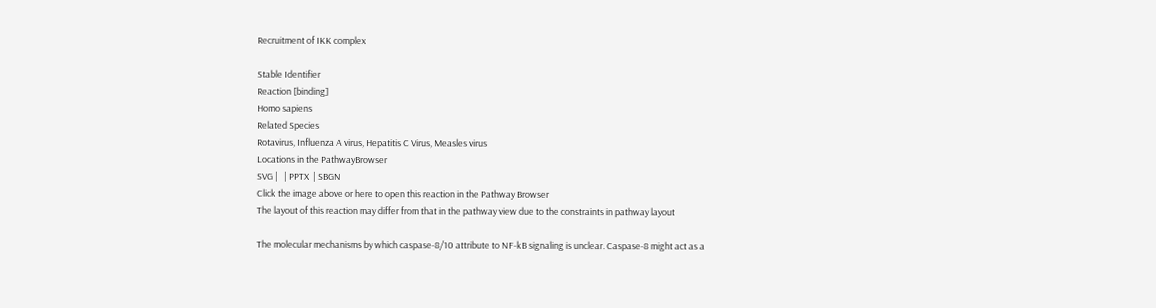Recruitment of IKK complex

Stable Identifier
Reaction [binding]
Homo sapiens
Related Species
Rotavirus, Influenza A virus, Hepatitis C Virus, Measles virus
Locations in the PathwayBrowser
SVG |   | PPTX  | SBGN
Click the image above or here to open this reaction in the Pathway Browser
The layout of this reaction may differ from that in the pathway view due to the constraints in pathway layout

The molecular mechanisms by which caspase-8/10 attribute to NF-kB signaling is unclear. Caspase-8 might act as a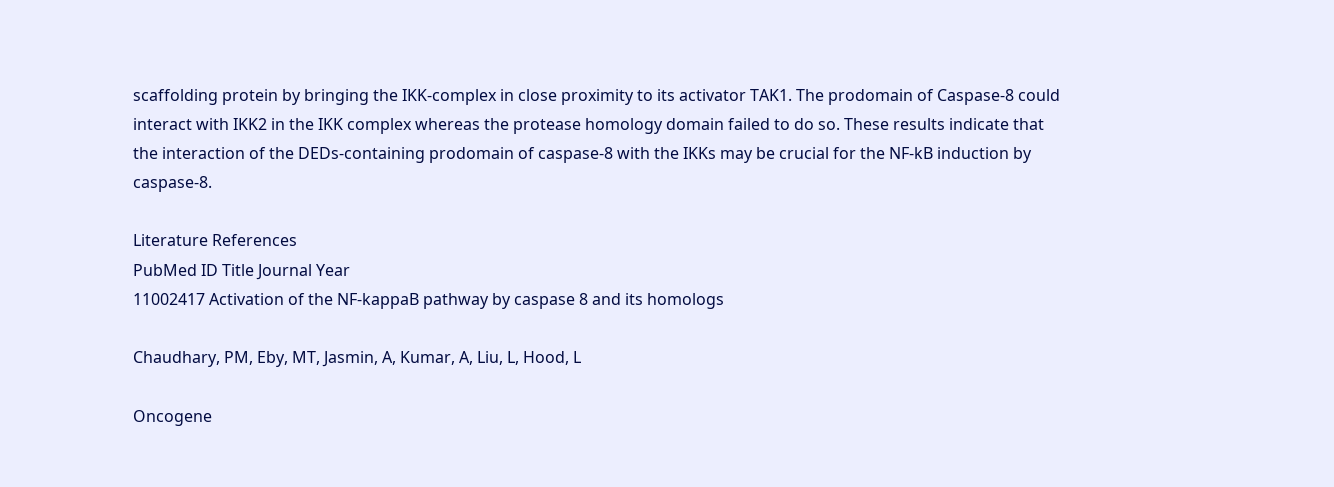scaffolding protein by bringing the IKK-complex in close proximity to its activator TAK1. The prodomain of Caspase-8 could interact with IKK2 in the IKK complex whereas the protease homology domain failed to do so. These results indicate that the interaction of the DEDs-containing prodomain of caspase-8 with the IKKs may be crucial for the NF-kB induction by caspase-8.

Literature References
PubMed ID Title Journal Year
11002417 Activation of the NF-kappaB pathway by caspase 8 and its homologs

Chaudhary, PM, Eby, MT, Jasmin, A, Kumar, A, Liu, L, Hood, L

Oncogene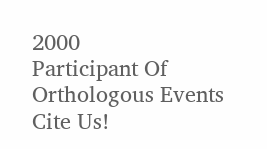2000
Participant Of
Orthologous Events
Cite Us!